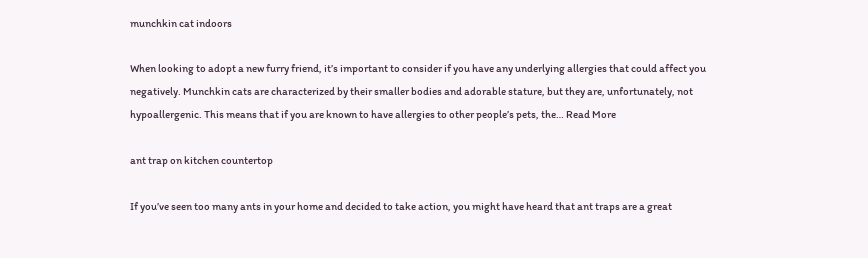munchkin cat indoors

When looking to adopt a new furry friend, it’s important to consider if you have any underlying allergies that could affect you negatively. Munchkin cats are characterized by their smaller bodies and adorable stature, but they are, unfortunately, not hypoallergenic. This means that if you are known to have allergies to other people’s pets, the… Read More

ant trap on kitchen countertop

If you’ve seen too many ants in your home and decided to take action, you might have heard that ant traps are a great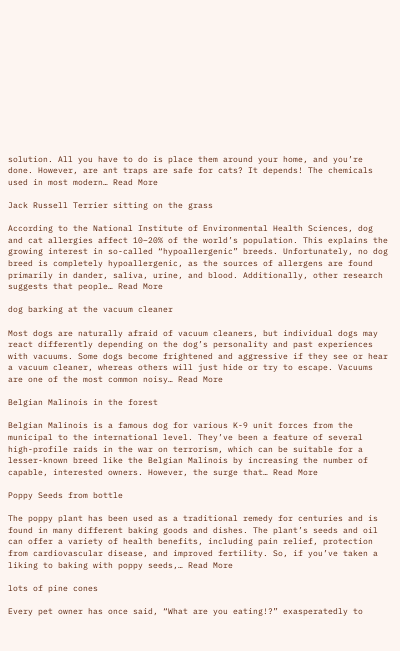solution. All you have to do is place them around your home, and you’re done. However, are ant traps are safe for cats? It depends! The chemicals used in most modern… Read More

Jack Russell Terrier sitting on the grass

According to the National Institute of Environmental Health Sciences, dog and cat allergies affect 10–20% of the world’s population. This explains the growing interest in so-called “hypoallergenic” breeds. Unfortunately, no dog breed is completely hypoallergenic, as the sources of allergens are found primarily in dander, saliva, urine, and blood. Additionally, other research suggests that people… Read More

dog barking at the vacuum cleaner

Most dogs are naturally afraid of vacuum cleaners, but individual dogs may react differently depending on the dog’s personality and past experiences with vacuums. Some dogs become frightened and aggressive if they see or hear a vacuum cleaner, whereas others will just hide or try to escape. Vacuums are one of the most common noisy… Read More

Belgian Malinois in the forest

Belgian Malinois is a famous dog for various K-9 unit forces from the municipal to the international level. They’ve been a feature of several high-profile raids in the war on terrorism, which can be suitable for a lesser-known breed like the Belgian Malinois by increasing the number of capable, interested owners. However, the surge that… Read More

Poppy Seeds from bottle

The poppy plant has been used as a traditional remedy for centuries and is found in many different baking goods and dishes. The plant’s seeds and oil can offer a variety of health benefits, including pain relief, protection from cardiovascular disease, and improved fertility. So, if you’ve taken a liking to baking with poppy seeds,… Read More

lots of pine cones

Every pet owner has once said, “What are you eating!?” exasperatedly to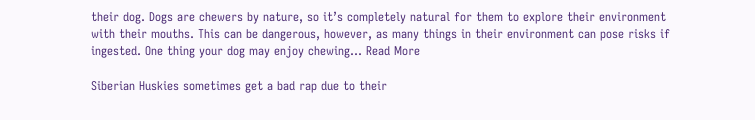their dog. Dogs are chewers by nature, so it’s completely natural for them to explore their environment with their mouths. This can be dangerous, however, as many things in their environment can pose risks if ingested. One thing your dog may enjoy chewing… Read More

Siberian Huskies sometimes get a bad rap due to their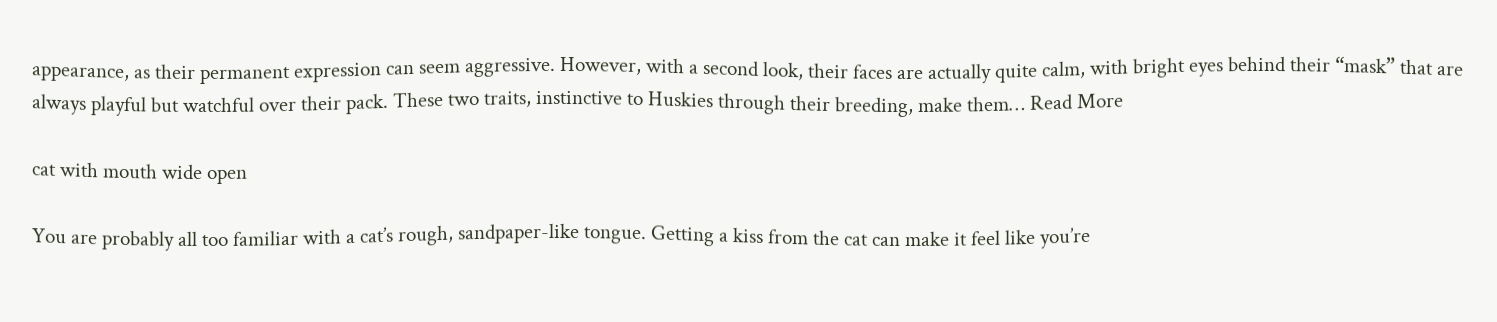appearance, as their permanent expression can seem aggressive. However, with a second look, their faces are actually quite calm, with bright eyes behind their “mask” that are always playful but watchful over their pack. These two traits, instinctive to Huskies through their breeding, make them… Read More

cat with mouth wide open

You are probably all too familiar with a cat’s rough, sandpaper-like tongue. Getting a kiss from the cat can make it feel like you’re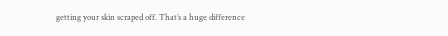getting your skin scraped off. That’s a huge difference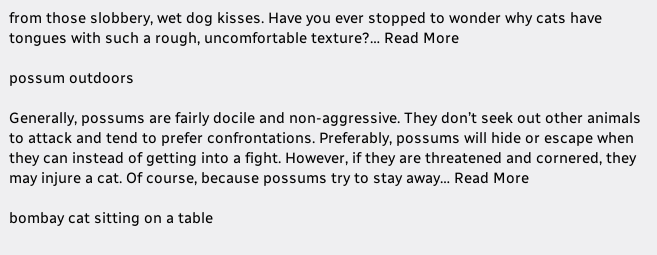from those slobbery, wet dog kisses. Have you ever stopped to wonder why cats have tongues with such a rough, uncomfortable texture?… Read More

possum outdoors

Generally, possums are fairly docile and non-aggressive. They don’t seek out other animals to attack and tend to prefer confrontations. Preferably, possums will hide or escape when they can instead of getting into a fight. However, if they are threatened and cornered, they may injure a cat. Of course, because possums try to stay away… Read More

bombay cat sitting on a table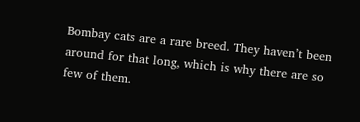Bombay cats are a rare breed. They haven’t been around for that long, which is why there are so few of them.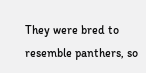They were bred to resemble panthers, so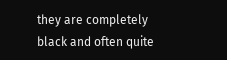they are completely black and often quite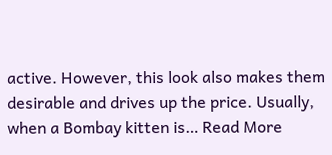active. However, this look also makes them desirable and drives up the price. Usually, when a Bombay kitten is… Read More